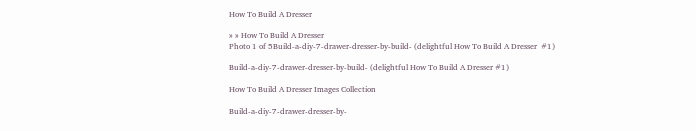How To Build A Dresser

» » How To Build A Dresser
Photo 1 of 5Build-a-diy-7-drawer-dresser-by-build- (delightful How To Build A Dresser  #1)

Build-a-diy-7-drawer-dresser-by-build- (delightful How To Build A Dresser #1)

How To Build A Dresser Images Collection

Build-a-diy-7-drawer-dresser-by-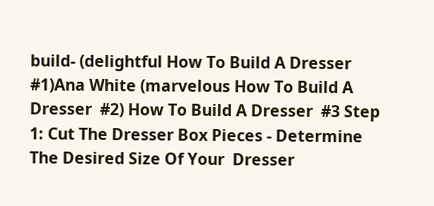build- (delightful How To Build A Dresser  #1)Ana White (marvelous How To Build A Dresser  #2) How To Build A Dresser  #3 Step 1: Cut The Dresser Box Pieces - Determine The Desired Size Of Your  Dresser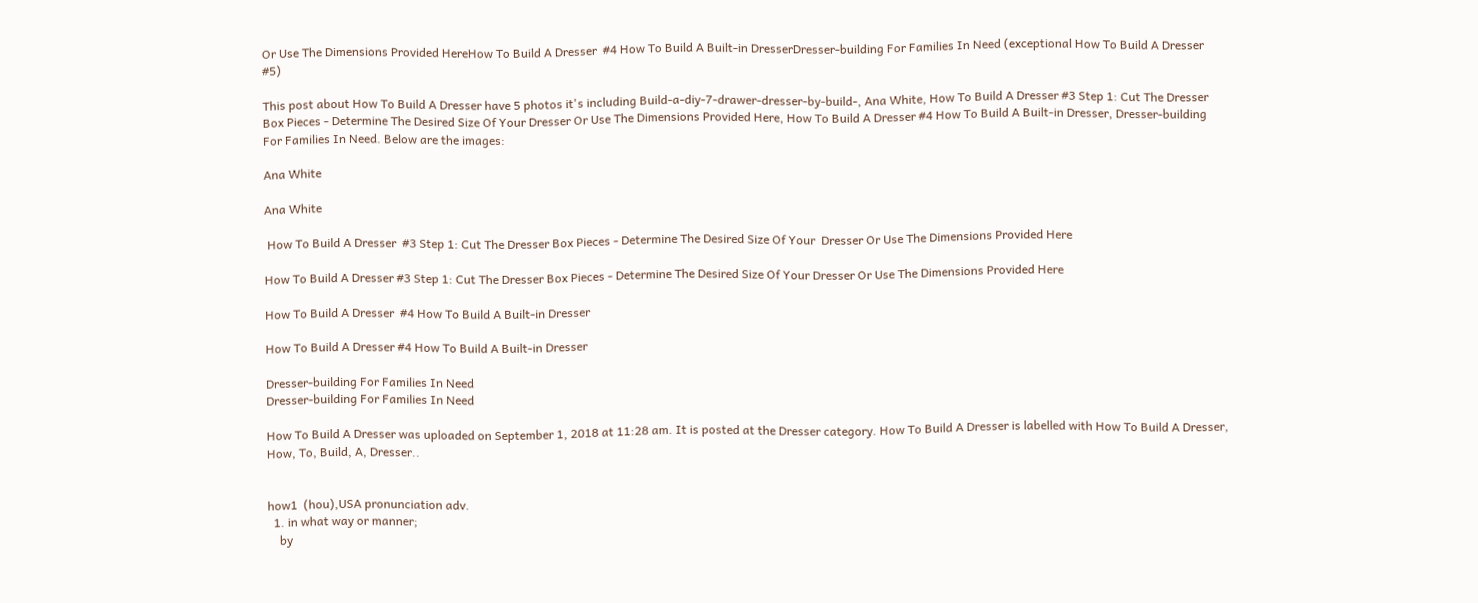Or Use The Dimensions Provided HereHow To Build A Dresser  #4 How To Build A Built-in DresserDresser-building For Families In Need (exceptional How To Build A Dresser  #5)

This post about How To Build A Dresser have 5 photos it's including Build-a-diy-7-drawer-dresser-by-build-, Ana White, How To Build A Dresser #3 Step 1: Cut The Dresser Box Pieces - Determine The Desired Size Of Your Dresser Or Use The Dimensions Provided Here, How To Build A Dresser #4 How To Build A Built-in Dresser, Dresser-building For Families In Need. Below are the images:

Ana White

Ana White

 How To Build A Dresser  #3 Step 1: Cut The Dresser Box Pieces - Determine The Desired Size Of Your  Dresser Or Use The Dimensions Provided Here

How To Build A Dresser #3 Step 1: Cut The Dresser Box Pieces - Determine The Desired Size Of Your Dresser Or Use The Dimensions Provided Here

How To Build A Dresser  #4 How To Build A Built-in Dresser

How To Build A Dresser #4 How To Build A Built-in Dresser

Dresser-building For Families In Need
Dresser-building For Families In Need

How To Build A Dresser was uploaded on September 1, 2018 at 11:28 am. It is posted at the Dresser category. How To Build A Dresser is labelled with How To Build A Dresser, How, To, Build, A, Dresser..


how1  (hou),USA pronunciation adv.
  1. in what way or manner;
    by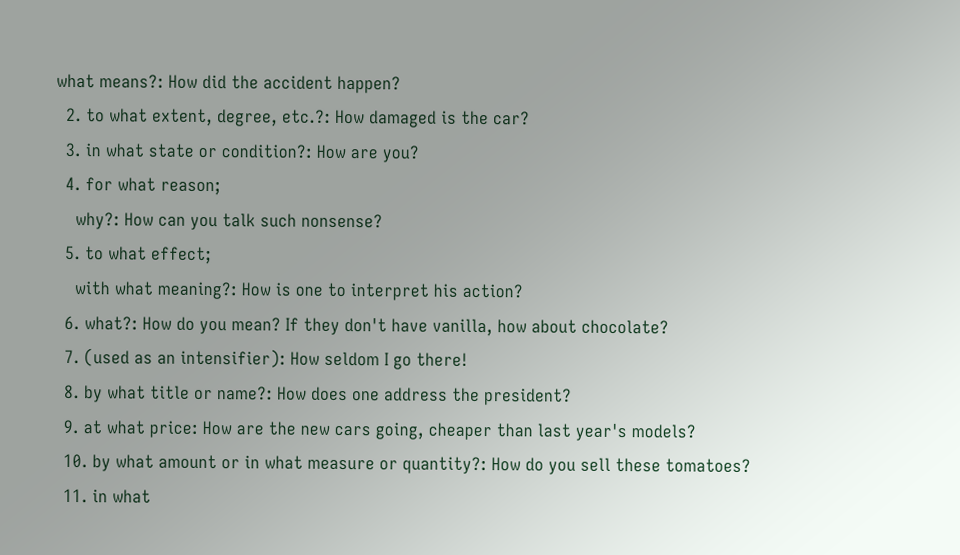what means?: How did the accident happen?
  2. to what extent, degree, etc.?: How damaged is the car?
  3. in what state or condition?: How are you?
  4. for what reason;
    why?: How can you talk such nonsense?
  5. to what effect;
    with what meaning?: How is one to interpret his action?
  6. what?: How do you mean? If they don't have vanilla, how about chocolate?
  7. (used as an intensifier): How seldom I go there!
  8. by what title or name?: How does one address the president?
  9. at what price: How are the new cars going, cheaper than last year's models?
  10. by what amount or in what measure or quantity?: How do you sell these tomatoes?
  11. in what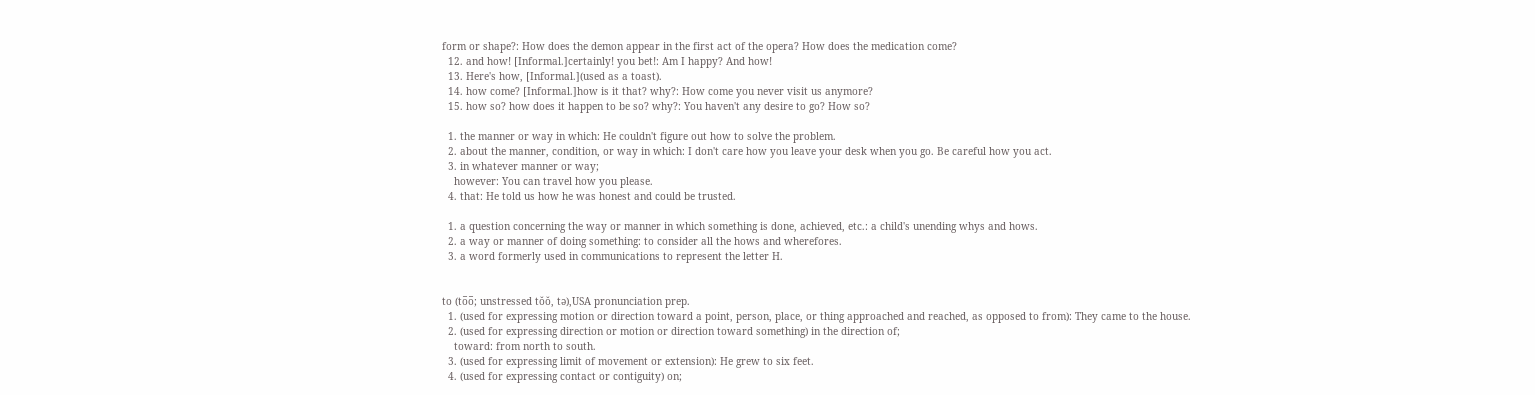form or shape?: How does the demon appear in the first act of the opera? How does the medication come?
  12. and how! [Informal.]certainly! you bet!: Am I happy? And how!
  13. Here's how, [Informal.](used as a toast).
  14. how come? [Informal.]how is it that? why?: How come you never visit us anymore?
  15. how so? how does it happen to be so? why?: You haven't any desire to go? How so?

  1. the manner or way in which: He couldn't figure out how to solve the problem.
  2. about the manner, condition, or way in which: I don't care how you leave your desk when you go. Be careful how you act.
  3. in whatever manner or way;
    however: You can travel how you please.
  4. that: He told us how he was honest and could be trusted.

  1. a question concerning the way or manner in which something is done, achieved, etc.: a child's unending whys and hows.
  2. a way or manner of doing something: to consider all the hows and wherefores.
  3. a word formerly used in communications to represent the letter H.


to (to̅o̅; unstressed tŏŏ, tə),USA pronunciation prep.
  1. (used for expressing motion or direction toward a point, person, place, or thing approached and reached, as opposed to from): They came to the house.
  2. (used for expressing direction or motion or direction toward something) in the direction of;
    toward: from north to south.
  3. (used for expressing limit of movement or extension): He grew to six feet.
  4. (used for expressing contact or contiguity) on;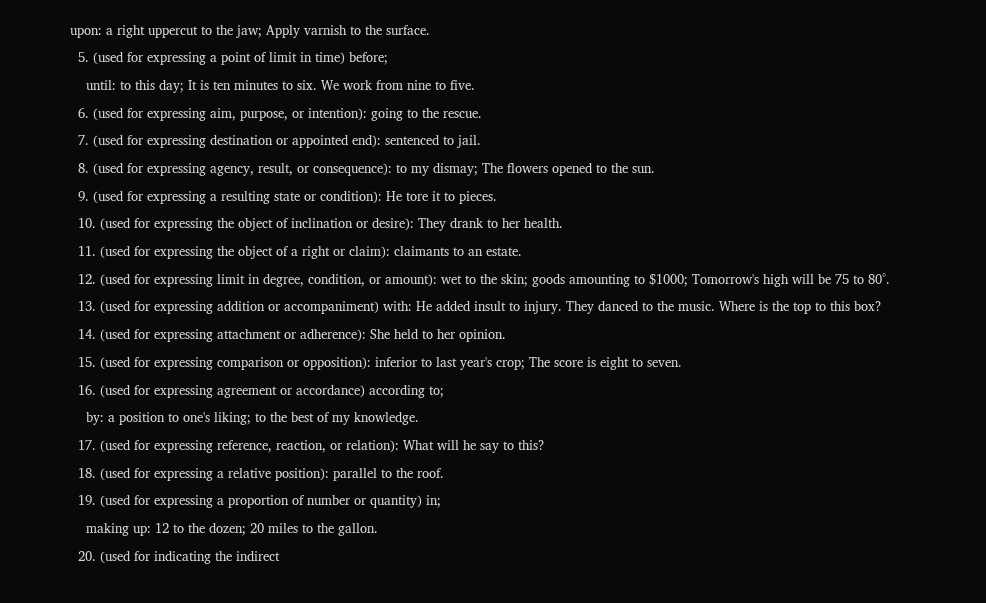upon: a right uppercut to the jaw; Apply varnish to the surface.
  5. (used for expressing a point of limit in time) before;
    until: to this day; It is ten minutes to six. We work from nine to five.
  6. (used for expressing aim, purpose, or intention): going to the rescue.
  7. (used for expressing destination or appointed end): sentenced to jail.
  8. (used for expressing agency, result, or consequence): to my dismay; The flowers opened to the sun.
  9. (used for expressing a resulting state or condition): He tore it to pieces.
  10. (used for expressing the object of inclination or desire): They drank to her health.
  11. (used for expressing the object of a right or claim): claimants to an estate.
  12. (used for expressing limit in degree, condition, or amount): wet to the skin; goods amounting to $1000; Tomorrow's high will be 75 to 80°.
  13. (used for expressing addition or accompaniment) with: He added insult to injury. They danced to the music. Where is the top to this box?
  14. (used for expressing attachment or adherence): She held to her opinion.
  15. (used for expressing comparison or opposition): inferior to last year's crop; The score is eight to seven.
  16. (used for expressing agreement or accordance) according to;
    by: a position to one's liking; to the best of my knowledge.
  17. (used for expressing reference, reaction, or relation): What will he say to this?
  18. (used for expressing a relative position): parallel to the roof.
  19. (used for expressing a proportion of number or quantity) in;
    making up: 12 to the dozen; 20 miles to the gallon.
  20. (used for indicating the indirect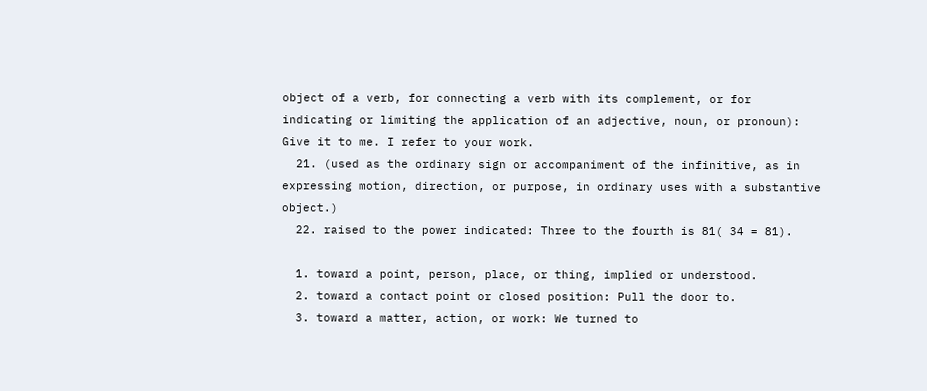object of a verb, for connecting a verb with its complement, or for indicating or limiting the application of an adjective, noun, or pronoun): Give it to me. I refer to your work.
  21. (used as the ordinary sign or accompaniment of the infinitive, as in expressing motion, direction, or purpose, in ordinary uses with a substantive object.)
  22. raised to the power indicated: Three to the fourth is 81( 34 = 81).

  1. toward a point, person, place, or thing, implied or understood.
  2. toward a contact point or closed position: Pull the door to.
  3. toward a matter, action, or work: We turned to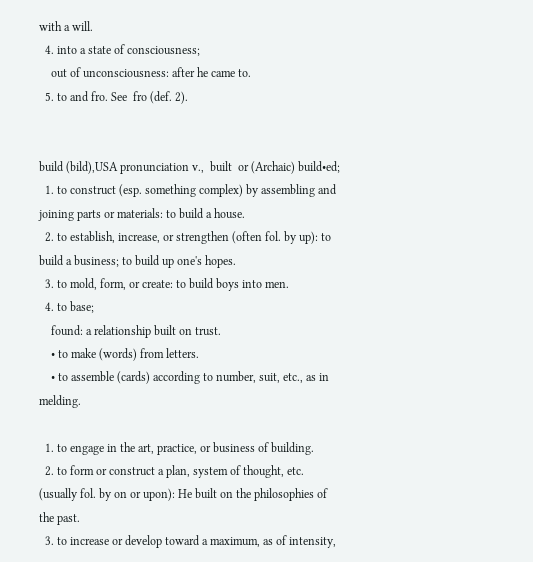with a will.
  4. into a state of consciousness;
    out of unconsciousness: after he came to.
  5. to and fro. See  fro (def. 2).


build (bild),USA pronunciation v.,  built  or (Archaic) build•ed;
  1. to construct (esp. something complex) by assembling and joining parts or materials: to build a house.
  2. to establish, increase, or strengthen (often fol. by up): to build a business; to build up one's hopes.
  3. to mold, form, or create: to build boys into men.
  4. to base;
    found: a relationship built on trust.
    • to make (words) from letters.
    • to assemble (cards) according to number, suit, etc., as in melding.

  1. to engage in the art, practice, or business of building.
  2. to form or construct a plan, system of thought, etc. (usually fol. by on or upon): He built on the philosophies of the past.
  3. to increase or develop toward a maximum, as of intensity,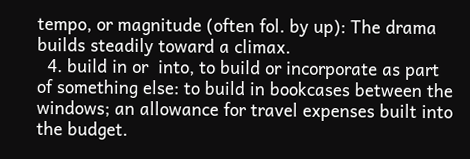tempo, or magnitude (often fol. by up): The drama builds steadily toward a climax.
  4. build in or  into, to build or incorporate as part of something else: to build in bookcases between the windows; an allowance for travel expenses built into the budget.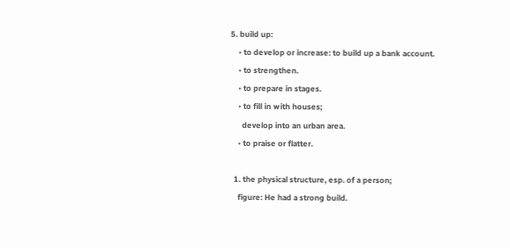5. build up:
    • to develop or increase: to build up a bank account.
    • to strengthen.
    • to prepare in stages.
    • to fill in with houses;
      develop into an urban area.
    • to praise or flatter.

  1. the physical structure, esp. of a person;
    figure: He had a strong build.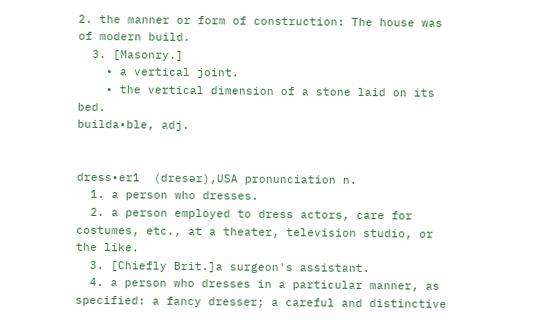2. the manner or form of construction: The house was of modern build.
  3. [Masonry.]
    • a vertical joint.
    • the vertical dimension of a stone laid on its bed.
builda•ble, adj.


dress•er1  (dresər),USA pronunciation n.
  1. a person who dresses.
  2. a person employed to dress actors, care for costumes, etc., at a theater, television studio, or the like.
  3. [Chiefly Brit.]a surgeon's assistant.
  4. a person who dresses in a particular manner, as specified: a fancy dresser; a careful and distinctive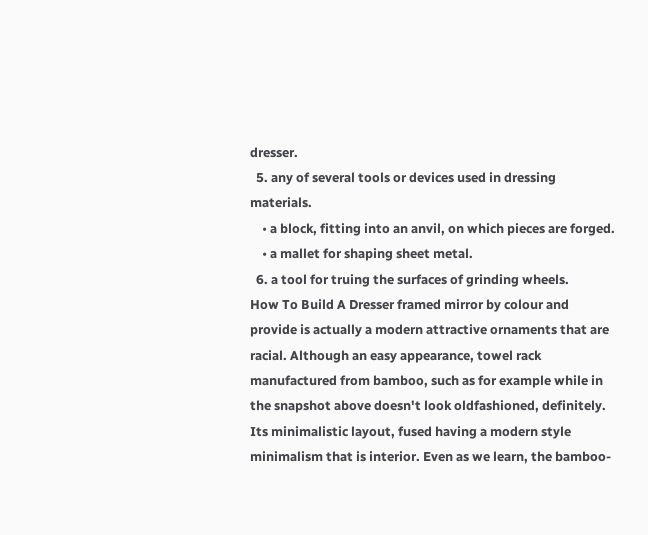dresser.
  5. any of several tools or devices used in dressing materials.
    • a block, fitting into an anvil, on which pieces are forged.
    • a mallet for shaping sheet metal.
  6. a tool for truing the surfaces of grinding wheels.
How To Build A Dresser framed mirror by colour and provide is actually a modern attractive ornaments that are racial. Although an easy appearance, towel rack manufactured from bamboo, such as for example while in the snapshot above doesn't look oldfashioned, definitely. Its minimalistic layout, fused having a modern style minimalism that is interior. Even as we learn, the bamboo-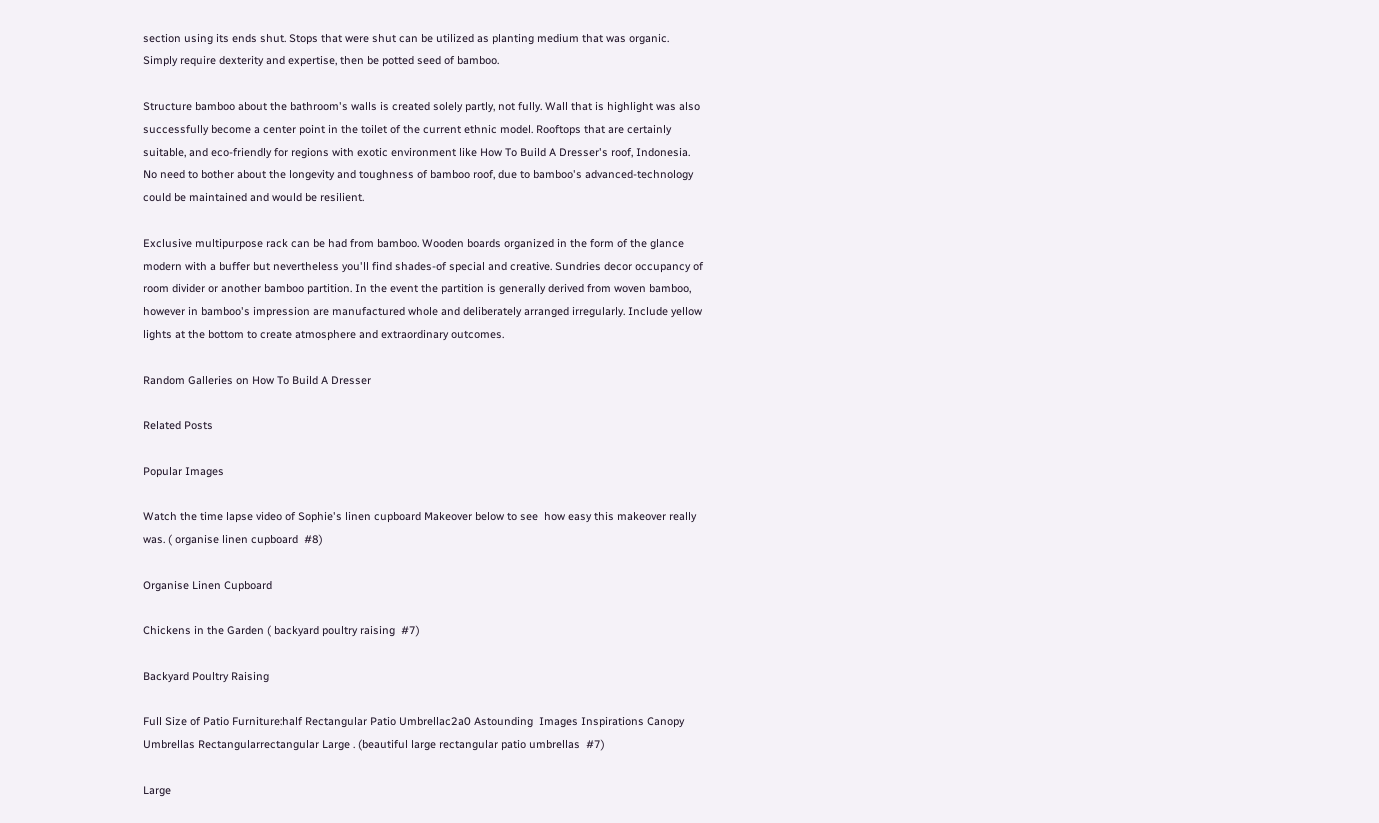section using its ends shut. Stops that were shut can be utilized as planting medium that was organic. Simply require dexterity and expertise, then be potted seed of bamboo.

Structure bamboo about the bathroom's walls is created solely partly, not fully. Wall that is highlight was also successfully become a center point in the toilet of the current ethnic model. Rooftops that are certainly suitable, and eco-friendly for regions with exotic environment like How To Build A Dresser's roof, Indonesia. No need to bother about the longevity and toughness of bamboo roof, due to bamboo's advanced-technology could be maintained and would be resilient.

Exclusive multipurpose rack can be had from bamboo. Wooden boards organized in the form of the glance modern with a buffer but nevertheless you'll find shades-of special and creative. Sundries decor occupancy of room divider or another bamboo partition. In the event the partition is generally derived from woven bamboo, however in bamboo's impression are manufactured whole and deliberately arranged irregularly. Include yellow lights at the bottom to create atmosphere and extraordinary outcomes.

Random Galleries on How To Build A Dresser

Related Posts

Popular Images

Watch the time lapse video of Sophie's linen cupboard Makeover below to see  how easy this makeover really was. ( organise linen cupboard  #8)

Organise Linen Cupboard

Chickens in the Garden ( backyard poultry raising  #7)

Backyard Poultry Raising

Full Size of Patio Furniture:half Rectangular Patio Umbrellac2a0 Astounding  Images Inspirations Canopy Umbrellas Rectangularrectangular Large . (beautiful large rectangular patio umbrellas  #7)

Large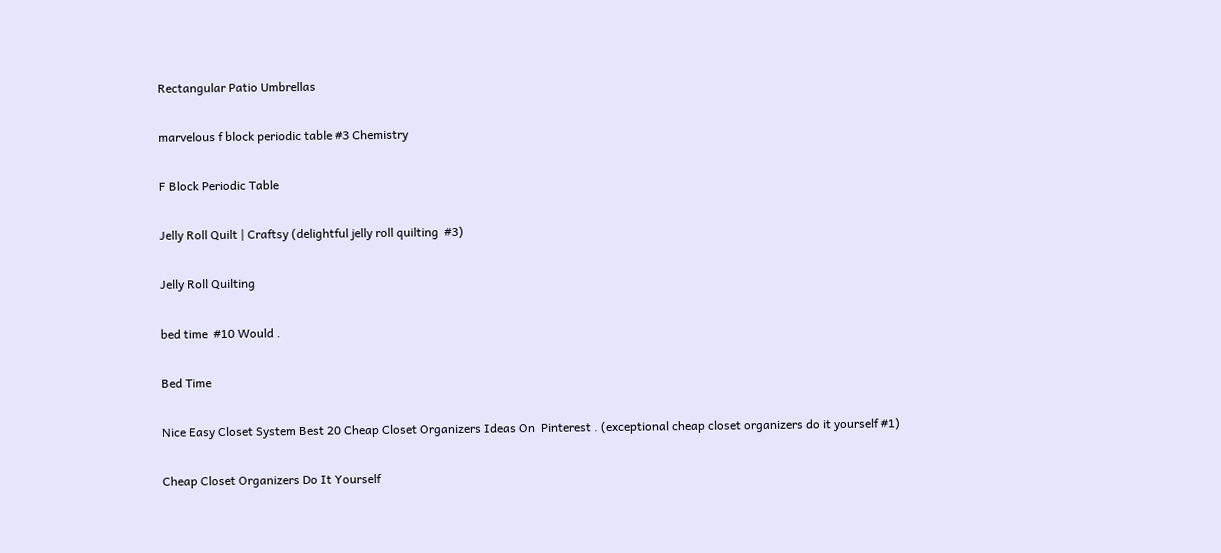Rectangular Patio Umbrellas

marvelous f block periodic table #3 Chemistry

F Block Periodic Table

Jelly Roll Quilt | Craftsy (delightful jelly roll quilting  #3)

Jelly Roll Quilting

bed time  #10 Would .

Bed Time

Nice Easy Closet System Best 20 Cheap Closet Organizers Ideas On  Pinterest . (exceptional cheap closet organizers do it yourself #1)

Cheap Closet Organizers Do It Yourself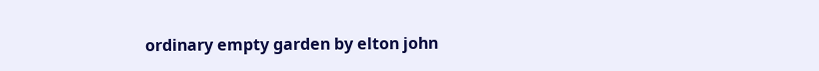ordinary empty garden by elton john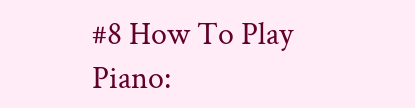#8 How To Play Piano: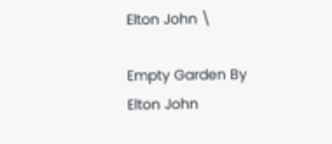Elton John \

Empty Garden By Elton John